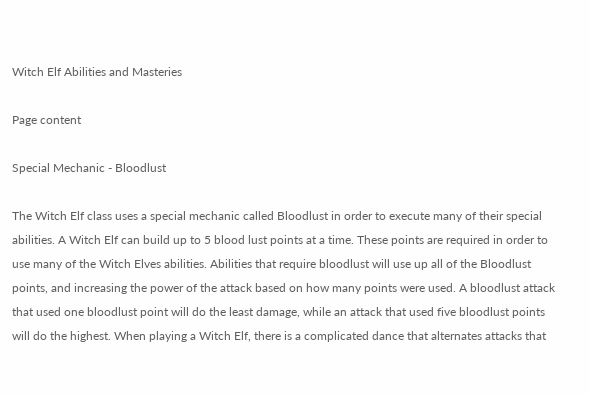Witch Elf Abilities and Masteries

Page content

Special Mechanic - Bloodlust

The Witch Elf class uses a special mechanic called Bloodlust in order to execute many of their special abilities. A Witch Elf can build up to 5 blood lust points at a time. These points are required in order to use many of the Witch Elves abilities. Abilities that require bloodlust will use up all of the Bloodlust points, and increasing the power of the attack based on how many points were used. A bloodlust attack that used one bloodlust point will do the least damage, while an attack that used five bloodlust points will do the highest. When playing a Witch Elf, there is a complicated dance that alternates attacks that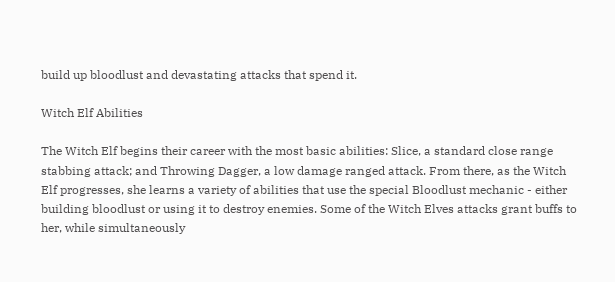build up bloodlust and devastating attacks that spend it.

Witch Elf Abilities

The Witch Elf begins their career with the most basic abilities: Slice, a standard close range stabbing attack; and Throwing Dagger, a low damage ranged attack. From there, as the Witch Elf progresses, she learns a variety of abilities that use the special Bloodlust mechanic - either building bloodlust or using it to destroy enemies. Some of the Witch Elves attacks grant buffs to her, while simultaneously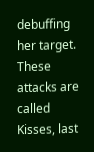debuffing her target. These attacks are called Kisses, last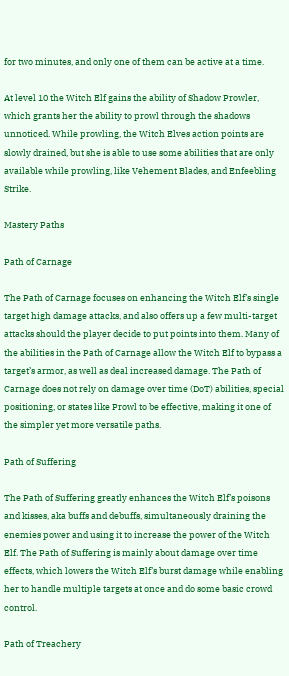for two minutes, and only one of them can be active at a time.

At level 10 the Witch Elf gains the ability of Shadow Prowler, which grants her the ability to prowl through the shadows unnoticed. While prowling, the Witch Elves action points are slowly drained, but she is able to use some abilities that are only available while prowling, like Vehement Blades, and Enfeebling Strike.

Mastery Paths

Path of Carnage

The Path of Carnage focuses on enhancing the Witch Elf’s single target high damage attacks, and also offers up a few multi-target attacks should the player decide to put points into them. Many of the abilities in the Path of Carnage allow the Witch Elf to bypass a target’s armor, as well as deal increased damage. The Path of Carnage does not rely on damage over time (DoT) abilities, special positioning, or states like Prowl to be effective, making it one of the simpler yet more versatile paths.

Path of Suffering

The Path of Suffering greatly enhances the Witch Elf’s poisons and kisses, aka buffs and debuffs, simultaneously draining the enemies power and using it to increase the power of the Witch Elf. The Path of Suffering is mainly about damage over time effects, which lowers the Witch Elf’s burst damage while enabling her to handle multiple targets at once and do some basic crowd control.

Path of Treachery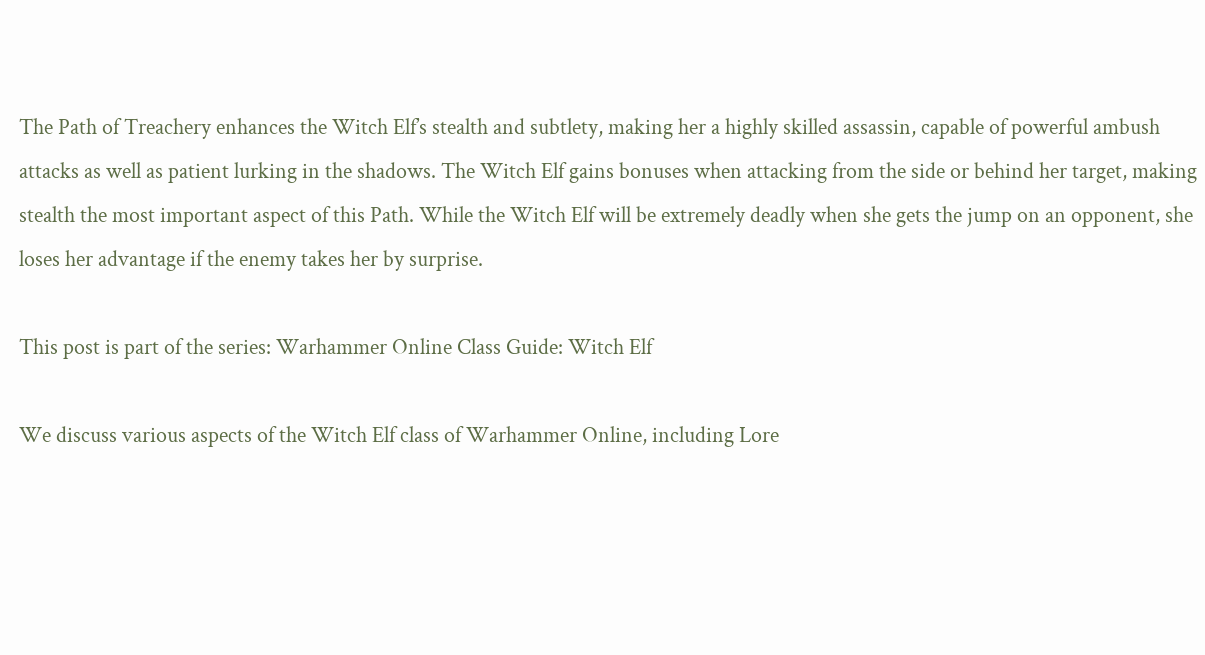The Path of Treachery enhances the Witch Elf’s stealth and subtlety, making her a highly skilled assassin, capable of powerful ambush attacks as well as patient lurking in the shadows. The Witch Elf gains bonuses when attacking from the side or behind her target, making stealth the most important aspect of this Path. While the Witch Elf will be extremely deadly when she gets the jump on an opponent, she loses her advantage if the enemy takes her by surprise.

This post is part of the series: Warhammer Online Class Guide: Witch Elf

We discuss various aspects of the Witch Elf class of Warhammer Online, including Lore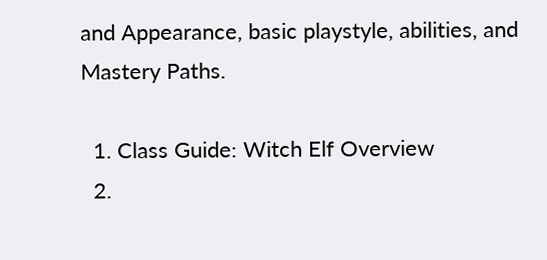and Appearance, basic playstyle, abilities, and Mastery Paths.

  1. Class Guide: Witch Elf Overview
  2.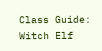Class Guide: Witch Elf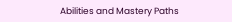Abilities and Mastery Paths